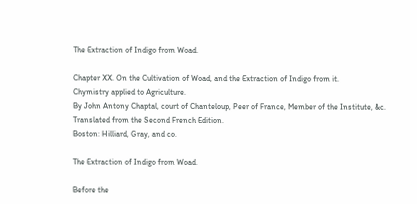The Extraction of Indigo from Woad.

Chapter XX. On the Cultivation of Woad, and the Extraction of Indigo from it.
Chymistry applied to Agriculture.
By John Antony Chaptal, court of Chanteloup, Peer of France, Member of the Institute, &c.
Translated from the Second French Edition.
Boston: Hilliard, Gray, and co.

The Extraction of Indigo from Woad.

Before the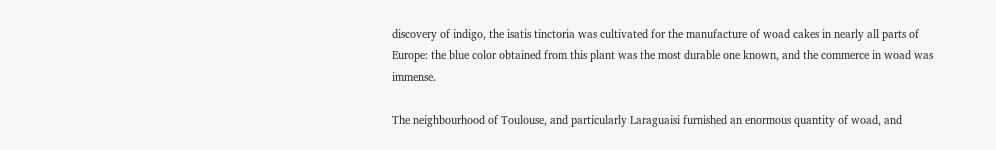discovery of indigo, the isatis tinctoria was cultivated for the manufacture of woad cakes in nearly all parts of Europe: the blue color obtained from this plant was the most durable one known, and the commerce in woad was immense.

The neighbourhood of Toulouse, and particularly Laraguaisi furnished an enormous quantity of woad, and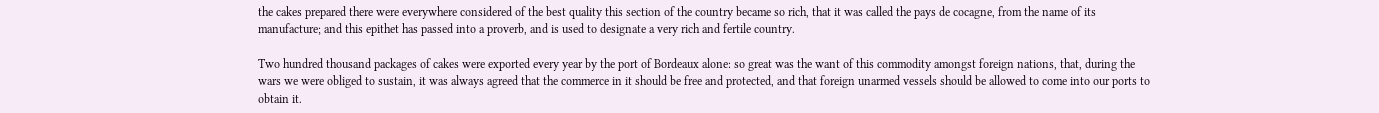the cakes prepared there were everywhere considered of the best quality this section of the country became so rich, that it was called the pays de cocagne, from the name of its manufacture; and this epithet has passed into a proverb, and is used to designate a very rich and fertile country.

Two hundred thousand packages of cakes were exported every year by the port of Bordeaux alone: so great was the want of this commodity amongst foreign nations, that, during the wars we were obliged to sustain, it was always agreed that the commerce in it should be free and protected, and that foreign unarmed vessels should be allowed to come into our ports to obtain it.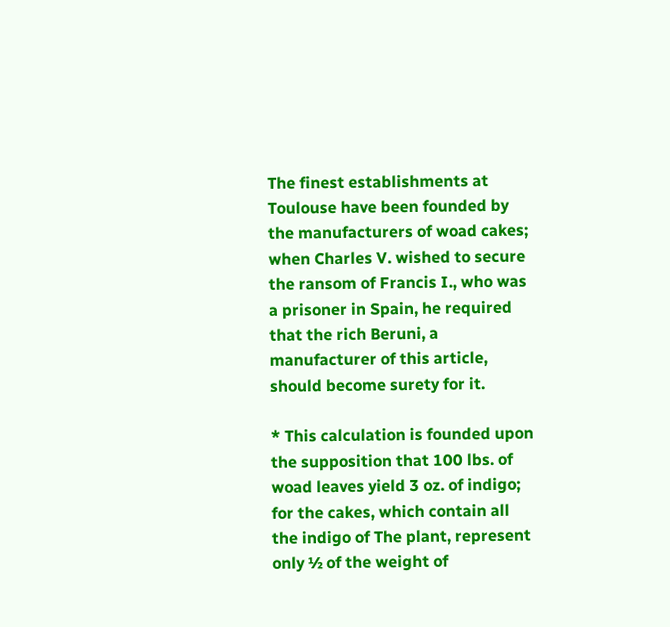The finest establishments at Toulouse have been founded by the manufacturers of woad cakes; when Charles V. wished to secure the ransom of Francis I., who was a prisoner in Spain, he required that the rich Beruni, a manufacturer of this article, should become surety for it.

* This calculation is founded upon the supposition that 100 lbs. of woad leaves yield 3 oz. of indigo; for the cakes, which contain all the indigo of The plant, represent only ½ of the weight of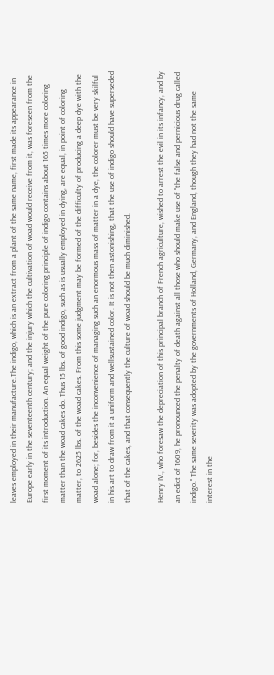leaves employed in their manufacture.The indigo, which is an extract from a plant of the same name, first made its appearance in Europe early in the seventeenth century; and the injury which the cultivation of woad would receive from it, was foreseen from the first moment of its introduction. An equal weight of the pure coloring principle of indigo contains about 165 times more coloring matter than the woad cakes do. Thus 15 lbs. of good indigo, such as is usually employed in dying, are equal, in point of coloring matter, to 2625 lbs. of the woad cakes. From this some judgment may be formed of the difficulty of producing a deep dye with the woad alone; for, besides the inconvenience of managing such an enormous mass of matter in a dye, the colorer must be very skilful in his art to draw from it a uniform and wellsustained color. It is not then astonishing, that the use of indigo should have superseded that of the cakes, and that consequently the culture of woad should be much diminished.

Henry IV., who foresaw the depreciation of this principal branch of French agriculture, wished to arrest the evil in its infancy, and by an edict of 1609, he pronounced the penalty of death against all those who should make use of "the false and pernicious drug called indigo." The same severity was adopted by the governments of Holland, Germany, and England, though they had not the same interest in the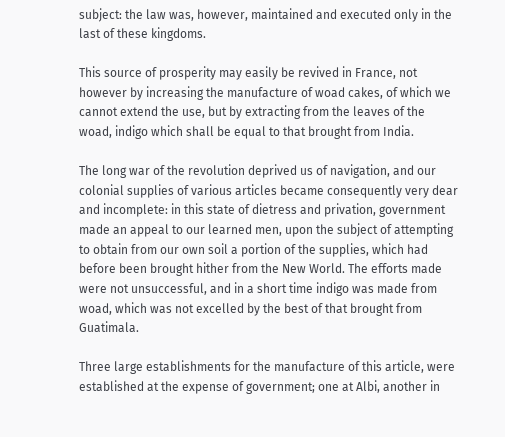subject: the law was, however, maintained and executed only in the last of these kingdoms.

This source of prosperity may easily be revived in France, not however by increasing the manufacture of woad cakes, of which we cannot extend the use, but by extracting from the leaves of the woad, indigo which shall be equal to that brought from India.

The long war of the revolution deprived us of navigation, and our colonial supplies of various articles became consequently very dear and incomplete: in this state of dietress and privation, government made an appeal to our learned men, upon the subject of attempting to obtain from our own soil a portion of the supplies, which had before been brought hither from the New World. The efforts made were not unsuccessful, and in a short time indigo was made from woad, which was not excelled by the best of that brought from Guatimala.

Three large establishments for the manufacture of this article, were established at the expense of government; one at Albi, another in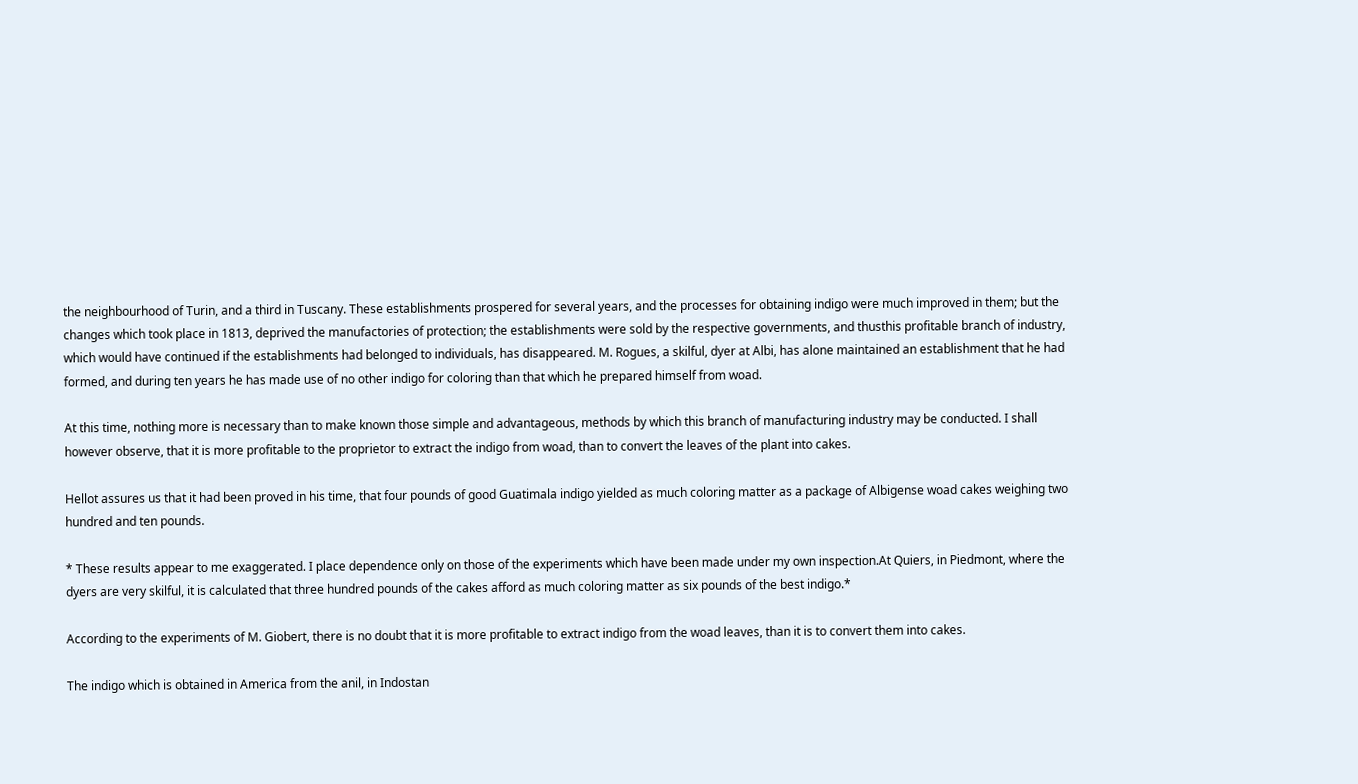the neighbourhood of Turin, and a third in Tuscany. These establishments prospered for several years, and the processes for obtaining indigo were much improved in them; but the changes which took place in 1813, deprived the manufactories of protection; the establishments were sold by the respective governments, and thusthis profitable branch of industry, which would have continued if the establishments had belonged to individuals, has disappeared. M. Rogues, a skilful, dyer at Albi, has alone maintained an establishment that he had formed, and during ten years he has made use of no other indigo for coloring than that which he prepared himself from woad.

At this time, nothing more is necessary than to make known those simple and advantageous, methods by which this branch of manufacturing industry may be conducted. I shall however observe, that it is more profitable to the proprietor to extract the indigo from woad, than to convert the leaves of the plant into cakes.

Hellot assures us that it had been proved in his time, that four pounds of good Guatimala indigo yielded as much coloring matter as a package of Albigense woad cakes weighing two hundred and ten pounds.

* These results appear to me exaggerated. I place dependence only on those of the experiments which have been made under my own inspection.At Quiers, in Piedmont, where the dyers are very skilful, it is calculated that three hundred pounds of the cakes afford as much coloring matter as six pounds of the best indigo.*

According to the experiments of M. Giobert, there is no doubt that it is more profitable to extract indigo from the woad leaves, than it is to convert them into cakes.

The indigo which is obtained in America from the anil, in Indostan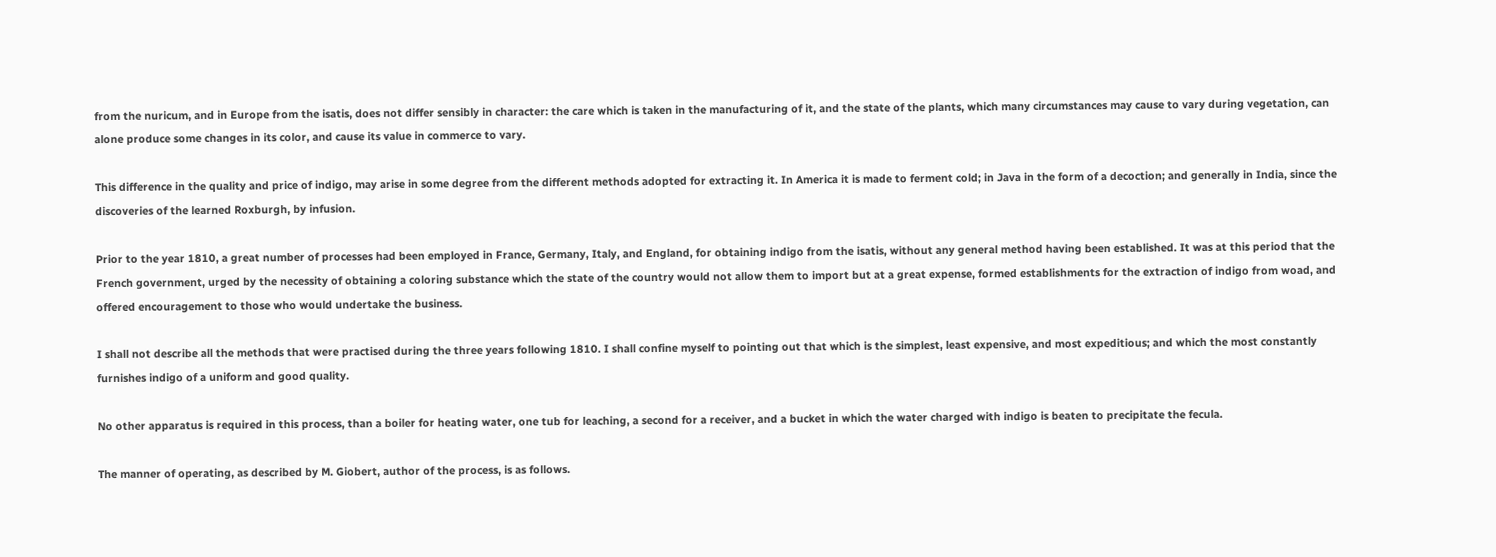from the nuricum, and in Europe from the isatis, does not differ sensibly in character: the care which is taken in the manufacturing of it, and the state of the plants, which many circumstances may cause to vary during vegetation, can alone produce some changes in its color, and cause its value in commerce to vary.

This difference in the quality and price of indigo, may arise in some degree from the different methods adopted for extracting it. In America it is made to ferment cold; in Java in the form of a decoction; and generally in India, since the discoveries of the learned Roxburgh, by infusion.

Prior to the year 1810, a great number of processes had been employed in France, Germany, Italy, and England, for obtaining indigo from the isatis, without any general method having been established. It was at this period that the French government, urged by the necessity of obtaining a coloring substance which the state of the country would not allow them to import but at a great expense, formed establishments for the extraction of indigo from woad, and offered encouragement to those who would undertake the business.

I shall not describe all the methods that were practised during the three years following 1810. I shall confine myself to pointing out that which is the simplest, least expensive, and most expeditious; and which the most constantly furnishes indigo of a uniform and good quality.

No other apparatus is required in this process, than a boiler for heating water, one tub for leaching, a second for a receiver, and a bucket in which the water charged with indigo is beaten to precipitate the fecula.

The manner of operating, as described by M. Giobert, author of the process, is as follows.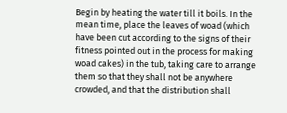Begin by heating the water till it boils. In the mean time, place the leaves of woad (which have been cut according to the signs of their fitness pointed out in the process for making woad cakes) in the tub, taking care to arrange them so that they shall not be anywhere crowded, and that the distribution shall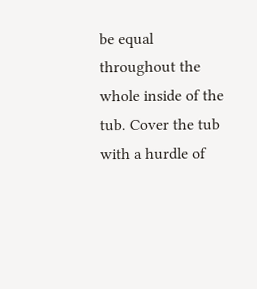be equal throughout the whole inside of the tub. Cover the tub with a hurdle of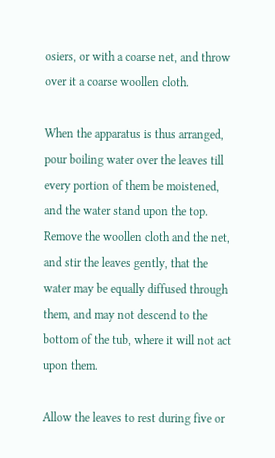osiers, or with a coarse net, and throw over it a coarse woollen cloth.

When the apparatus is thus arranged, pour boiling water over the leaves till every portion of them be moistened, and the water stand upon the top. Remove the woollen cloth and the net, and stir the leaves gently, that the water may be equally diffused through them, and may not descend to the bottom of the tub, where it will not act upon them.

Allow the leaves to rest during five or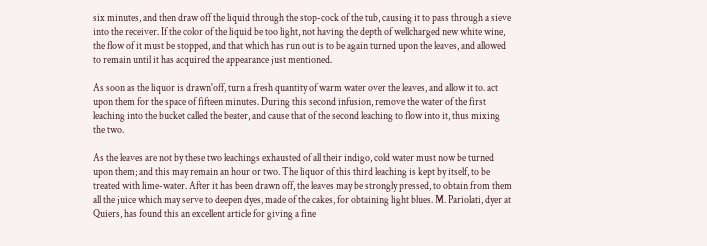six minutes, and then draw off the liquid through the stop-cock of the tub, causing it to pass through a sieve into the receiver. If the color of the liquid be too light, not having the depth of wellcharged new white wine, the flow of it must be stopped, and that which has run out is to be again turned upon the leaves, and allowed to remain until it has acquired the appearance just mentioned.

As soon as the liquor is drawn'off, turn a fresh quantity of warm water over the leaves, and allow it to. act upon them for the space of fifteen minutes. During this second infusion, remove the water of the first leaching into the bucket called the beater, and cause that of the second leaching to flow into it, thus mixing the two.

As the leaves are not by these two leachings exhausted of all their indigo, cold water must now be turned upon them; and this may remain an hour or two. The liquor of this third leaching is kept by itself, to be treated with lime-water. After it has been drawn off, the leaves may be strongly pressed, to obtain from them all the juice which may serve to deepen dyes, made of the cakes, for obtaining light blues. M. Pariolati, dyer at Quiers, has found this an excellent article for giving a fine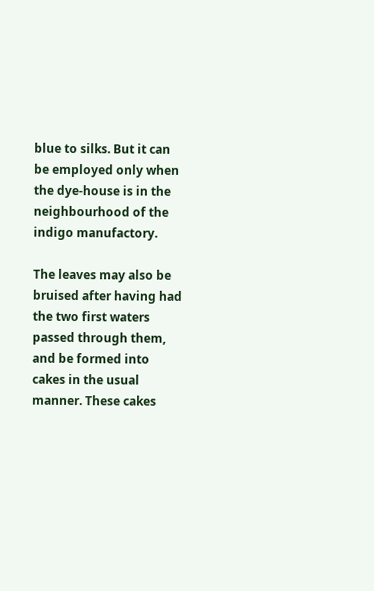blue to silks. But it can be employed only when the dye-house is in the neighbourhood of the indigo manufactory.

The leaves may also be bruised after having had the two first waters passed through them, and be formed into cakes in the usual manner. These cakes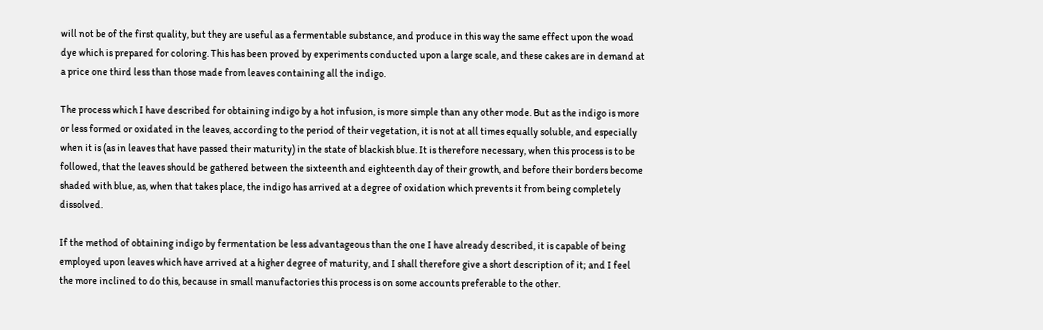will not be of the first quality, but they are useful as a fermentable substance, and produce in this way the same effect upon the woad dye which is prepared for coloring. This has been proved by experiments conducted upon a large scale, and these cakes are in demand at a price one third less than those made from leaves containing all the indigo.

The process which I have described for obtaining indigo by a hot infusion, is more simple than any other mode. But as the indigo is more or less formed or oxidated in the leaves, according to the period of their vegetation, it is not at all times equally soluble, and especially when it is (as in leaves that have passed their maturity) in the state of blackish blue. It is therefore necessary, when this process is to be followed, that the leaves should be gathered between the sixteenth and eighteenth day of their growth, and before their borders become shaded with blue, as, when that takes place, the indigo has arrived at a degree of oxidation which prevents it from being completely dissolved.

If the method of obtaining indigo by fermentation be less advantageous than the one I have already described, it is capable of being employed upon leaves which have arrived at a higher degree of maturity, and I shall therefore give a short description of it; and I feel the more inclined to do this, because in small manufactories this process is on some accounts preferable to the other.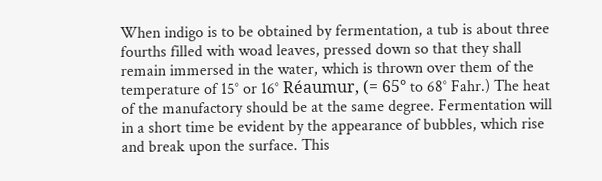When indigo is to be obtained by fermentation, a tub is about three fourths filled with woad leaves, pressed down so that they shall remain immersed in the water, which is thrown over them of the temperature of 15° or 16° Réaumur, (= 65° to 68° Fahr.) The heat of the manufactory should be at the same degree. Fermentation will in a short time be evident by the appearance of bubbles, which rise and break upon the surface. This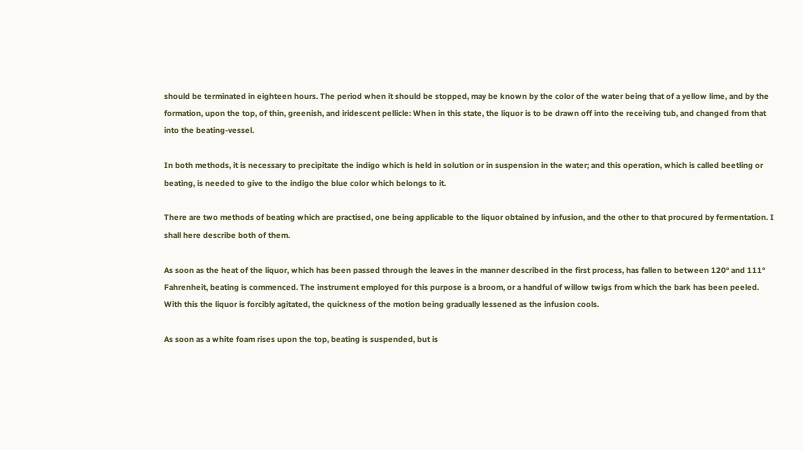should be terminated in eighteen hours. The period when it should be stopped, may be known by the color of the water being that of a yellow lime, and by the formation, upon the top, of thin, greenish, and iridescent pellicle: When in this state, the liquor is to be drawn off into the receiving tub, and changed from that into the beating-vessel.

In both methods, it is necessary to precipitate the indigo which is held in solution or in suspension in the water; and this operation, which is called beetling or beating, is needed to give to the indigo the blue color which belongs to it.

There are two methods of beating which are practised, one being applicable to the liquor obtained by infusion, and the other to that procured by fermentation. I shall here describe both of them.

As soon as the heat of the liquor, which has been passed through the leaves in the manner described in the first process, has fallen to between 120° and 111° Fahrenheit, beating is commenced. The instrument employed for this purpose is a broom, or a handful of willow twigs from which the bark has been peeled. With this the liquor is forcibly agitated, the quickness of the motion being gradually lessened as the infusion cools.

As soon as a white foam rises upon the top, beating is suspended, but is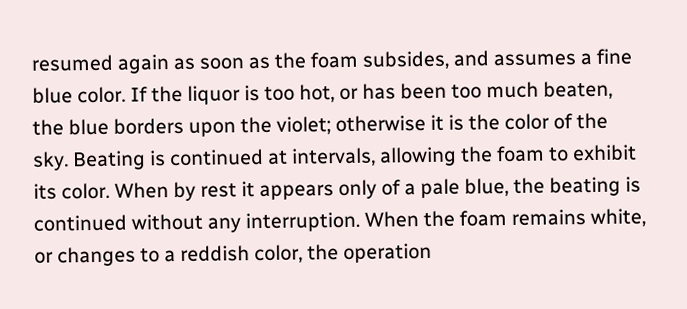resumed again as soon as the foam subsides, and assumes a fine blue color. If the liquor is too hot, or has been too much beaten, the blue borders upon the violet; otherwise it is the color of the sky. Beating is continued at intervals, allowing the foam to exhibit its color. When by rest it appears only of a pale blue, the beating is continued without any interruption. When the foam remains white, or changes to a reddish color, the operation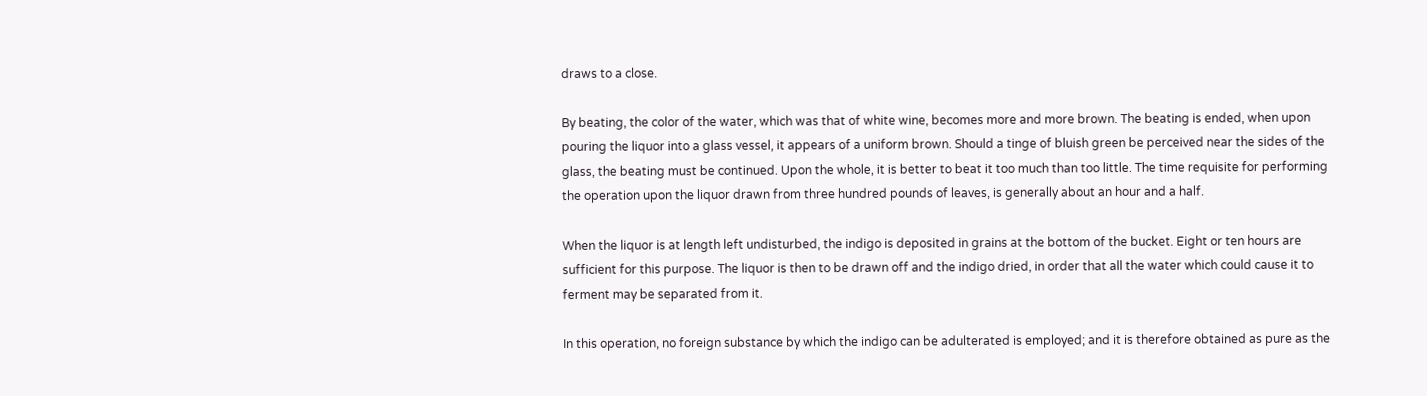draws to a close.

By beating, the color of the water, which was that of white wine, becomes more and more brown. The beating is ended, when upon pouring the liquor into a glass vessel, it appears of a uniform brown. Should a tinge of bluish green be perceived near the sides of the glass, the beating must be continued. Upon the whole, it is better to beat it too much than too little. The time requisite for performing the operation upon the liquor drawn from three hundred pounds of leaves, is generally about an hour and a half.

When the liquor is at length left undisturbed, the indigo is deposited in grains at the bottom of the bucket. Eight or ten hours are sufficient for this purpose. The liquor is then to be drawn off and the indigo dried, in order that all the water which could cause it to ferment may be separated from it.

In this operation, no foreign substance by which the indigo can be adulterated is employed; and it is therefore obtained as pure as the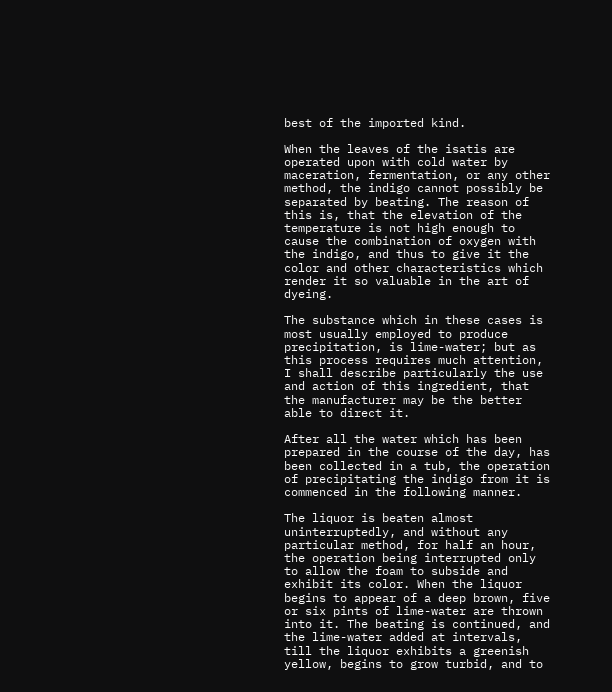best of the imported kind.

When the leaves of the isatis are operated upon with cold water by maceration, fermentation, or any other method, the indigo cannot possibly be separated by beating. The reason of this is, that the elevation of the temperature is not high enough to cause the combination of oxygen with the indigo, and thus to give it the color and other characteristics which render it so valuable in the art of dyeing.

The substance which in these cases is most usually employed to produce precipitation, is lime-water; but as this process requires much attention, I shall describe particularly the use and action of this ingredient, that the manufacturer may be the better able to direct it.

After all the water which has been prepared in the course of the day, has been collected in a tub, the operation of precipitating the indigo from it is commenced in the following manner.

The liquor is beaten almost uninterruptedly, and without any particular method, for half an hour, the operation being interrupted only to allow the foam to subside and exhibit its color. When the liquor begins to appear of a deep brown, five or six pints of lime-water are thrown into it. The beating is continued, and the lime-water added at intervals, till the liquor exhibits a greenish yellow, begins to grow turbid, and to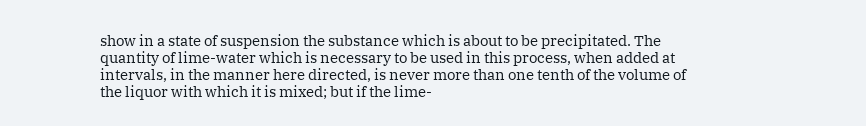show in a state of suspension the substance which is about to be precipitated. The quantity of lime-water which is necessary to be used in this process, when added at intervals, in the manner here directed, is never more than one tenth of the volume of the liquor with which it is mixed; but if the lime-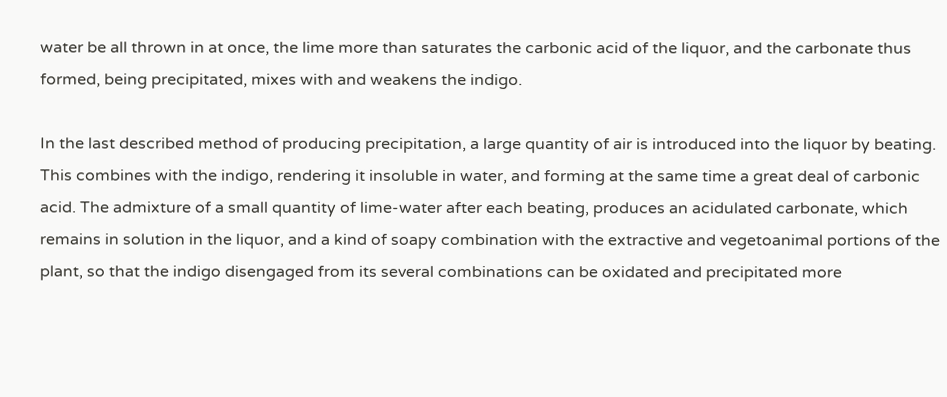water be all thrown in at once, the lime more than saturates the carbonic acid of the liquor, and the carbonate thus formed, being precipitated, mixes with and weakens the indigo.

In the last described method of producing precipitation, a large quantity of air is introduced into the liquor by beating. This combines with the indigo, rendering it insoluble in water, and forming at the same time a great deal of carbonic acid. The admixture of a small quantity of lime-water after each beating, produces an acidulated carbonate, which remains in solution in the liquor, and a kind of soapy combination with the extractive and vegetoanimal portions of the plant, so that the indigo disengaged from its several combinations can be oxidated and precipitated more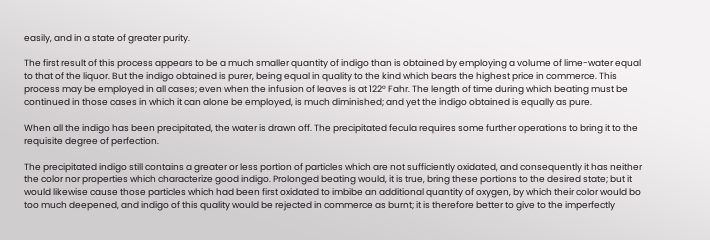easily, and in a state of greater purity.

The first result of this process appears to be a much smaller quantity of indigo than is obtained by employing a volume of lime-water equal to that of the liquor. But the indigo obtained is purer, being equal in quality to the kind which bears the highest price in commerce. This process may be employed in all cases; even when the infusion of leaves is at 122° Fahr. The length of time during which beating must be continued in those cases in which it can alone be employed, is much diminished; and yet the indigo obtained is equally as pure.

When all the indigo has been precipitated, the water is drawn off. The precipitated fecula requires some further operations to bring it to the requisite degree of perfection.

The precipitated indigo still contains a greater or less portion of particles which are not sufficiently oxidated, and consequently it has neither the color nor properties which characterize good indigo. Prolonged beating would, it is true, bring these portions to the desired state; but it would likewise cause those particles which had been first oxidated to imbibe an additional quantity of oxygen, by which their color would bo too much deepened, and indigo of this quality would be rejected in commerce as burnt; it is therefore better to give to the imperfectly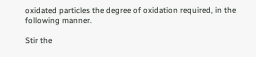oxidated particles the degree of oxidation required, in the following manner.

Stir the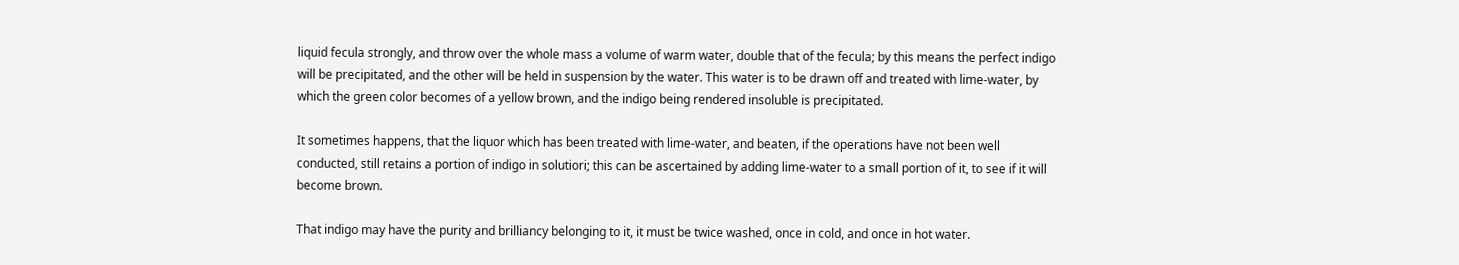liquid fecula strongly, and throw over the whole mass a volume of warm water, double that of the fecula; by this means the perfect indigo will be precipitated, and the other will be held in suspension by the water. This water is to be drawn off and treated with lime-water, by which the green color becomes of a yellow brown, and the indigo being rendered insoluble is precipitated.

It sometimes happens, that the liquor which has been treated with lime-water, and beaten, if the operations have not been well conducted, still retains a portion of indigo in solutiori; this can be ascertained by adding lime-water to a small portion of it, to see if it will become brown.

That indigo may have the purity and brilliancy belonging to it, it must be twice washed, once in cold, and once in hot water.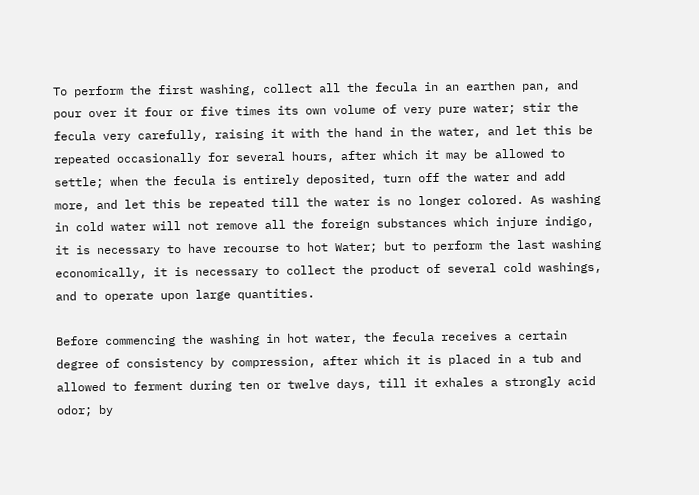To perform the first washing, collect all the fecula in an earthen pan, and pour over it four or five times its own volume of very pure water; stir the fecula very carefully, raising it with the hand in the water, and let this be repeated occasionally for several hours, after which it may be allowed to settle; when the fecula is entirely deposited, turn off the water and add more, and let this be repeated till the water is no longer colored. As washing in cold water will not remove all the foreign substances which injure indigo, it is necessary to have recourse to hot Water; but to perform the last washing economically, it is necessary to collect the product of several cold washings, and to operate upon large quantities.

Before commencing the washing in hot water, the fecula receives a certain degree of consistency by compression, after which it is placed in a tub and allowed to ferment during ten or twelve days, till it exhales a strongly acid odor; by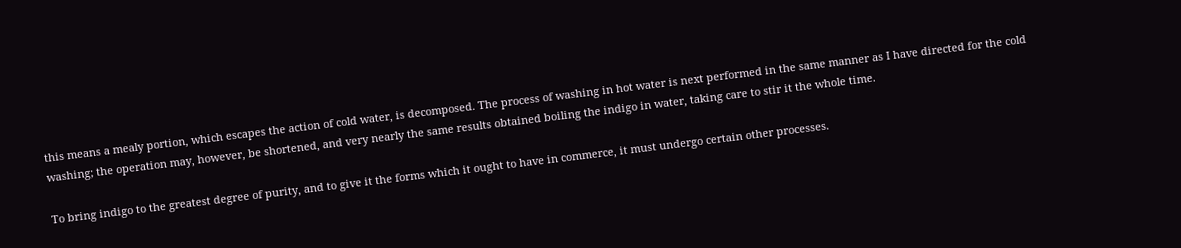this means a mealy portion, which escapes the action of cold water, is decomposed. The process of washing in hot water is next performed in the same manner as I have directed for the cold washing; the operation may, however, be shortened, and very nearly the same results obtained boiling the indigo in water, taking care to stir it the whole time.

To bring indigo to the greatest degree of purity, and to give it the forms which it ought to have in commerce, it must undergo certain other processes.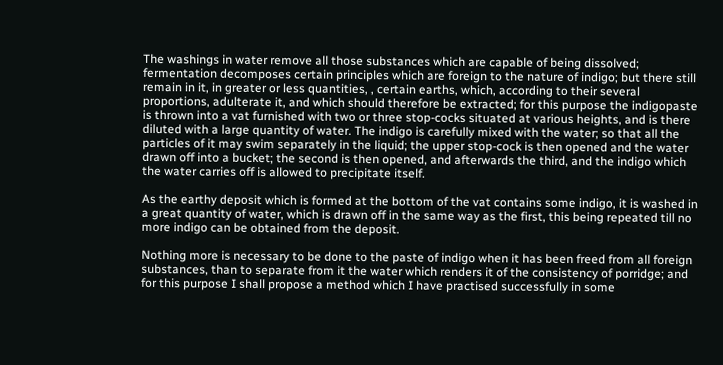The washings in water remove all those substances which are capable of being dissolved; fermentation decomposes certain principles which are foreign to the nature of indigo; but there still remain in it, in greater or less quantities, , certain earths, which, according to their several proportions, adulterate it, and which should therefore be extracted; for this purpose the indigopaste is thrown into a vat furnished with two or three stop-cocks situated at various heights, and is there diluted with a large quantity of water. The indigo is carefully mixed with the water; so that all the particles of it may swim separately in the liquid; the upper stop-cock is then opened and the water drawn off into a bucket; the second is then opened, and afterwards the third, and the indigo which the water carries off is allowed to precipitate itself.

As the earthy deposit which is formed at the bottom of the vat contains some indigo, it is washed in a great quantity of water, which is drawn off in the same way as the first, this being repeated till no more indigo can be obtained from the deposit.

Nothing more is necessary to be done to the paste of indigo when it has been freed from all foreign substances, than to separate from it the water which renders it of the consistency of porridge; and for this purpose I shall propose a method which I have practised successfully in some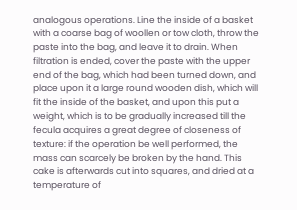analogous operations. Line the inside of a basket with a coarse bag of woollen or tow cloth, throw the paste into the bag, and leave it to drain. When filtration is ended, cover the paste with the upper end of the bag, which had been turned down, and place upon it a large round wooden dish, which will fit the inside of the basket, and upon this put a weight, which is to be gradually increased till the fecula acquires a great degree of closeness of texture: if the operation be well performed, the mass can scarcely be broken by the hand. This cake is afterwards cut into squares, and dried at a temperature of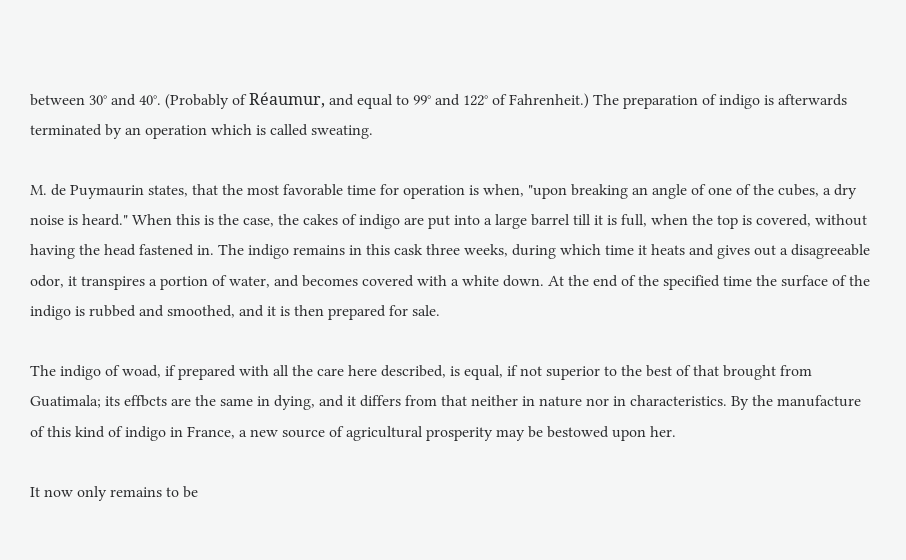between 30° and 40°. (Probably of Réaumur, and equal to 99° and 122° of Fahrenheit.) The preparation of indigo is afterwards terminated by an operation which is called sweating.

M. de Puymaurin states, that the most favorable time for operation is when, "upon breaking an angle of one of the cubes, a dry noise is heard." When this is the case, the cakes of indigo are put into a large barrel till it is full, when the top is covered, without having the head fastened in. The indigo remains in this cask three weeks, during which time it heats and gives out a disagreeable odor, it transpires a portion of water, and becomes covered with a white down. At the end of the specified time the surface of the indigo is rubbed and smoothed, and it is then prepared for sale.

The indigo of woad, if prepared with all the care here described, is equal, if not superior to the best of that brought from Guatimala; its effbcts are the same in dying, and it differs from that neither in nature nor in characteristics. By the manufacture of this kind of indigo in France, a new source of agricultural prosperity may be bestowed upon her.

It now only remains to be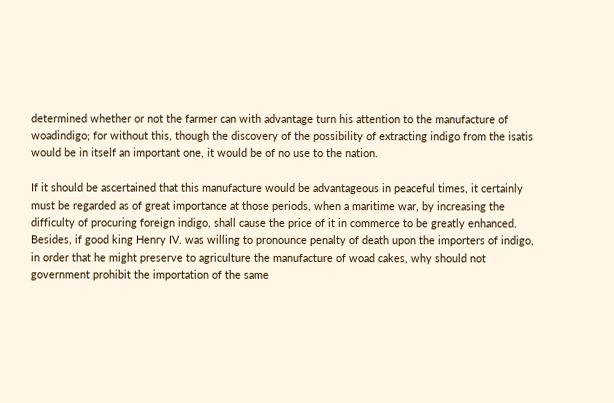determined whether or not the farmer can with advantage turn his attention to the manufacture of woadindigo; for without this, though the discovery of the possibility of extracting indigo from the isatis would be in itself an important one, it would be of no use to the nation.

If it should be ascertained that this manufacture would be advantageous in peaceful times, it certainly must be regarded as of great importance at those periods, when a maritime war, by increasing the difficulty of procuring foreign indigo, shall cause the price of it in commerce to be greatly enhanced. Besides, if good king Henry IV. was willing to pronounce penalty of death upon the importers of indigo, in order that he might preserve to agriculture the manufacture of woad cakes, why should not government prohibit the importation of the same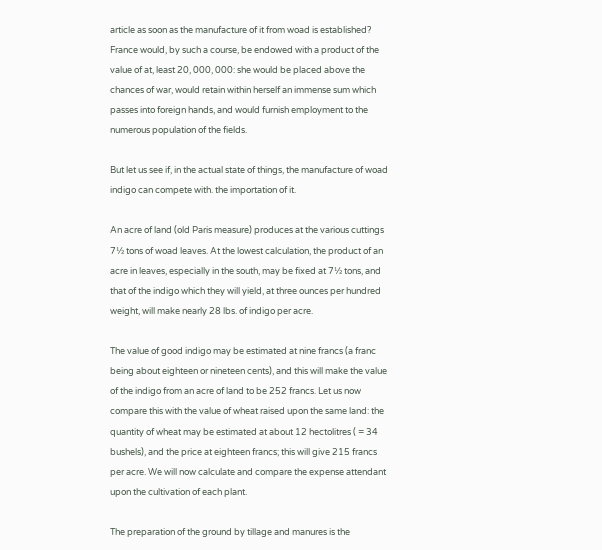article as soon as the manufacture of it from woad is established? France would, by such a course, be endowed with a product of the value of at, least 20, 000, 000: she would be placed above the chances of war, would retain within herself an immense sum which passes into foreign hands, and would furnish employment to the numerous population of the fields.

But let us see if, in the actual state of things, the manufacture of woad indigo can compete with. the importation of it.

An acre of land (old Paris measure) produces at the various cuttings 7½ tons of woad leaves. At the lowest calculation, the product of an acre in leaves, especially in the south, may be fixed at 7½ tons, and that of the indigo which they will yield, at three ounces per hundred weight, will make nearly 28 lbs. of indigo per acre.

The value of good indigo may be estimated at nine francs (a franc being about eighteen or nineteen cents), and this will make the value of the indigo from an acre of land to be 252 francs. Let us now compare this with the value of wheat raised upon the same land: the quantity of wheat may be estimated at about 12 hectolitres ( = 34 bushels), and the price at eighteen francs; this will give 215 francs per acre. We will now calculate and compare the expense attendant upon the cultivation of each plant.

The preparation of the ground by tillage and manures is the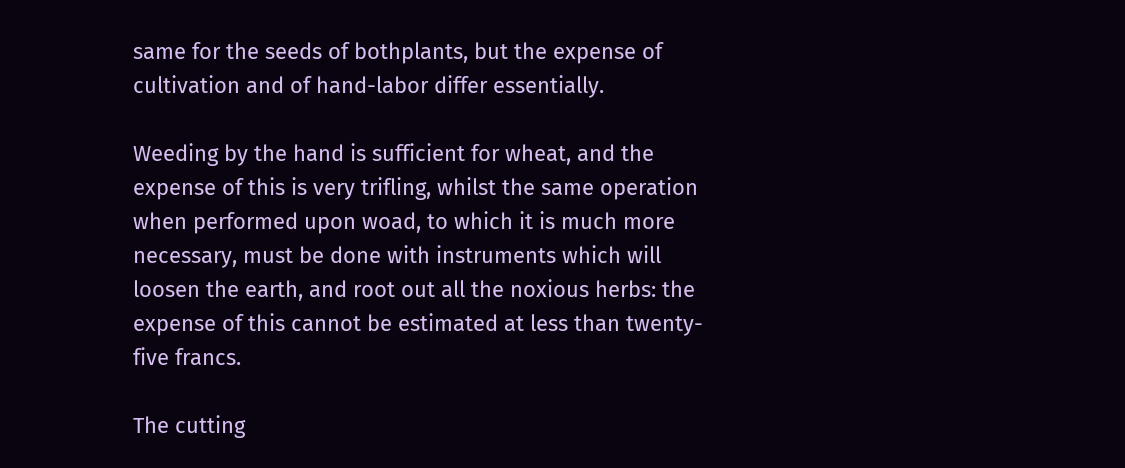same for the seeds of bothplants, but the expense of cultivation and of hand-labor differ essentially.

Weeding by the hand is sufficient for wheat, and the expense of this is very trifling, whilst the same operation when performed upon woad, to which it is much more necessary, must be done with instruments which will loosen the earth, and root out all the noxious herbs: the expense of this cannot be estimated at less than twenty-five francs.

The cutting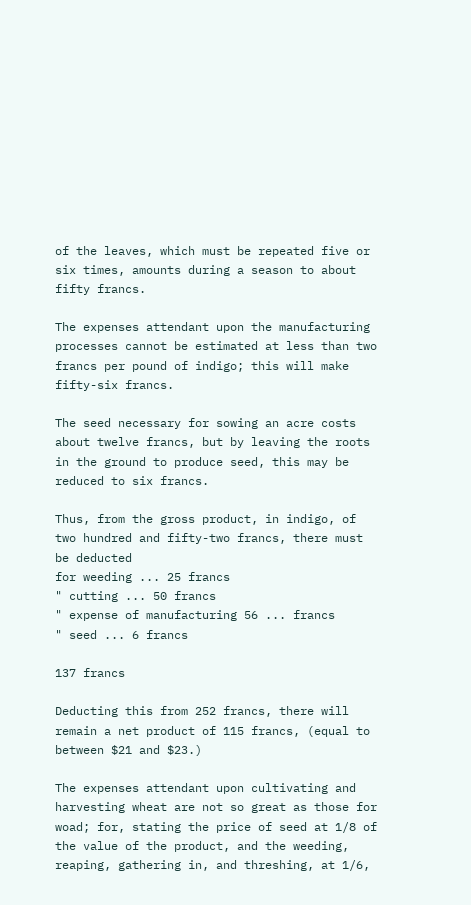of the leaves, which must be repeated five or six times, amounts during a season to about fifty francs.

The expenses attendant upon the manufacturing processes cannot be estimated at less than two francs per pound of indigo; this will make fifty-six francs.

The seed necessary for sowing an acre costs about twelve francs, but by leaving the roots in the ground to produce seed, this may be reduced to six francs.

Thus, from the gross product, in indigo, of two hundred and fifty-two francs, there must be deducted
for weeding ... 25 francs
" cutting ... 50 francs
" expense of manufacturing 56 ... francs
" seed ... 6 francs

137 francs

Deducting this from 252 francs, there will remain a net product of 115 francs, (equal to between $21 and $23.)

The expenses attendant upon cultivating and harvesting wheat are not so great as those for woad; for, stating the price of seed at 1/8 of the value of the product, and the weeding, reaping, gathering in, and threshing, at 1/6,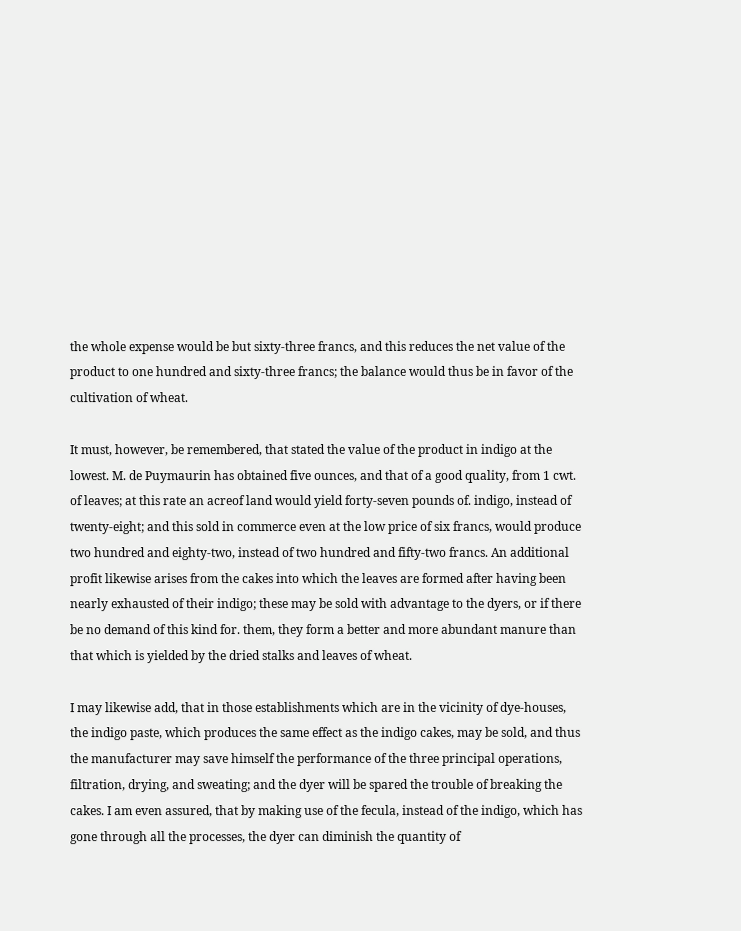the whole expense would be but sixty-three francs, and this reduces the net value of the product to one hundred and sixty-three francs; the balance would thus be in favor of the cultivation of wheat.

It must, however, be remembered, that stated the value of the product in indigo at the lowest. M. de Puymaurin has obtained five ounces, and that of a good quality, from 1 cwt. of leaves; at this rate an acreof land would yield forty-seven pounds of. indigo, instead of twenty-eight; and this sold in commerce even at the low price of six francs, would produce two hundred and eighty-two, instead of two hundred and fifty-two francs. An additional profit likewise arises from the cakes into which the leaves are formed after having been nearly exhausted of their indigo; these may be sold with advantage to the dyers, or if there be no demand of this kind for. them, they form a better and more abundant manure than that which is yielded by the dried stalks and leaves of wheat.

I may likewise add, that in those establishments which are in the vicinity of dye-houses, the indigo paste, which produces the same effect as the indigo cakes, may be sold, and thus the manufacturer may save himself the performance of the three principal operations, filtration, drying, and sweating; and the dyer will be spared the trouble of breaking the cakes. I am even assured, that by making use of the fecula, instead of the indigo, which has gone through all the processes, the dyer can diminish the quantity of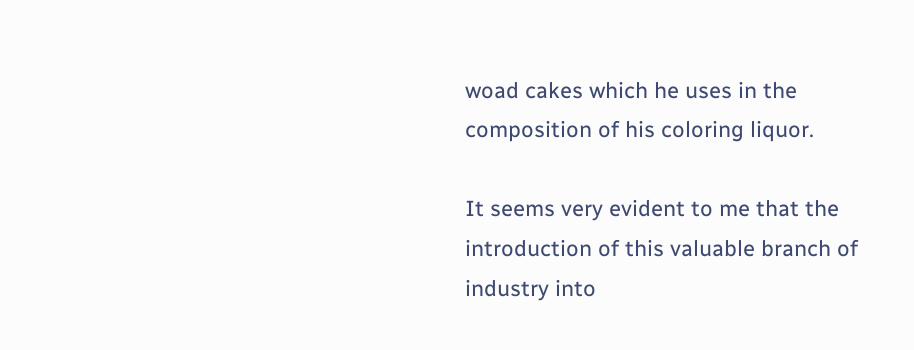woad cakes which he uses in the composition of his coloring liquor.

It seems very evident to me that the introduction of this valuable branch of industry into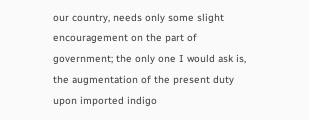our country, needs only some slight encouragement on the part of government; the only one I would ask is, the augmentation of the present duty upon imported indigo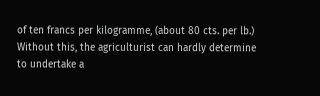of ten francs per kilogramme, (about 80 cts. per lb.) Without this, the agriculturist can hardly determine to undertake a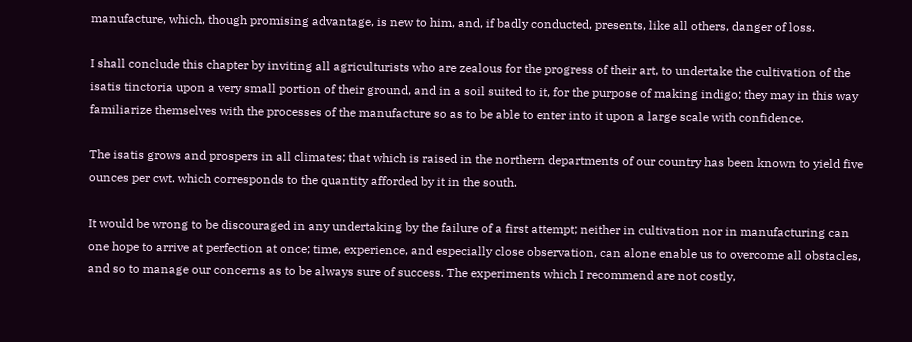manufacture, which, though promising advantage, is new to him, and, if badly conducted, presents, like all others, danger of loss.

I shall conclude this chapter by inviting all agriculturists who are zealous for the progress of their art, to undertake the cultivation of the isatis tinctoria upon a very small portion of their ground, and in a soil suited to it, for the purpose of making indigo; they may in this way familiarize themselves with the processes of the manufacture so as to be able to enter into it upon a large scale with confidence.

The isatis grows and prospers in all climates; that which is raised in the northern departments of our country has been known to yield five ounces per cwt. which corresponds to the quantity afforded by it in the south.

It would be wrong to be discouraged in any undertaking by the failure of a first attempt; neither in cultivation nor in manufacturing can one hope to arrive at perfection at once; time, experience, and especially close observation, can alone enable us to overcome all obstacles, and so to manage our concerns as to be always sure of success. The experiments which I recommend are not costly,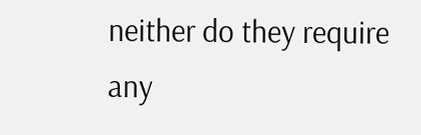neither do they require any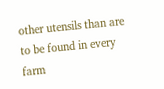other utensils than are to be found in every farm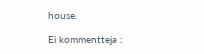house.

Ei kommentteja :